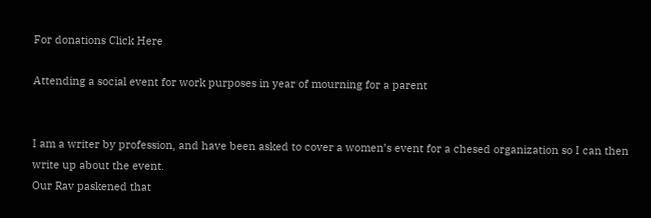For donations Click Here

Attending a social event for work purposes in year of mourning for a parent


I am a writer by profession, and have been asked to cover a women’s event for a chesed organization so I can then write up about the event.
Our Rav paskened that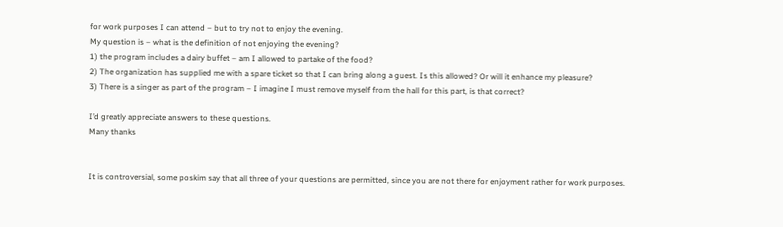for work purposes I can attend – but to try not to enjoy the evening.
My question is – what is the definition of not enjoying the evening?
1) the program includes a dairy buffet – am I allowed to partake of the food?
2) The organization has supplied me with a spare ticket so that I can bring along a guest. Is this allowed? Or will it enhance my pleasure?
3) There is a singer as part of the program – I imagine I must remove myself from the hall for this part, is that correct?

I’d greatly appreciate answers to these questions.
Many thanks


It is controversial, some poskim say that all three of your questions are permitted, since you are not there for enjoyment rather for work purposes.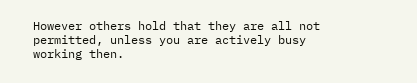However others hold that they are all not permitted, unless you are actively busy working then.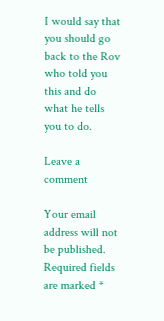I would say that you should go back to the Rov who told you this and do what he tells you to do.

Leave a comment

Your email address will not be published. Required fields are marked *